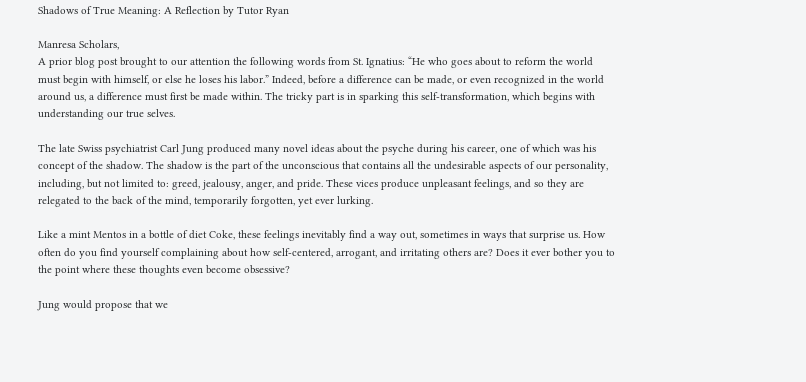Shadows of True Meaning: A Reflection by Tutor Ryan

Manresa Scholars,
A prior blog post brought to our attention the following words from St. Ignatius: “He who goes about to reform the world must begin with himself, or else he loses his labor.” Indeed, before a difference can be made, or even recognized in the world around us, a difference must first be made within. The tricky part is in sparking this self-transformation, which begins with understanding our true selves.

The late Swiss psychiatrist Carl Jung produced many novel ideas about the psyche during his career, one of which was his concept of the shadow. The shadow is the part of the unconscious that contains all the undesirable aspects of our personality, including, but not limited to: greed, jealousy, anger, and pride. These vices produce unpleasant feelings, and so they are relegated to the back of the mind, temporarily forgotten, yet ever lurking.

Like a mint Mentos in a bottle of diet Coke, these feelings inevitably find a way out, sometimes in ways that surprise us. How often do you find yourself complaining about how self-centered, arrogant, and irritating others are? Does it ever bother you to the point where these thoughts even become obsessive?

Jung would propose that we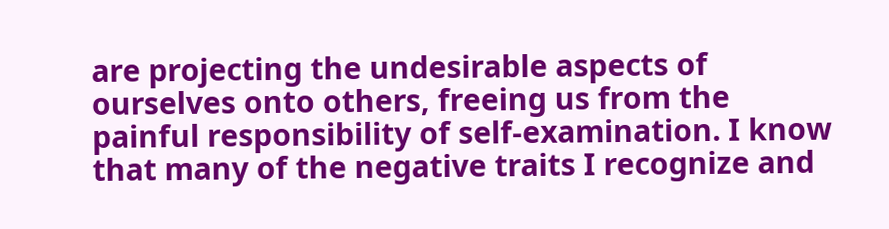are projecting the undesirable aspects of ourselves onto others, freeing us from the painful responsibility of self-examination. I know that many of the negative traits I recognize and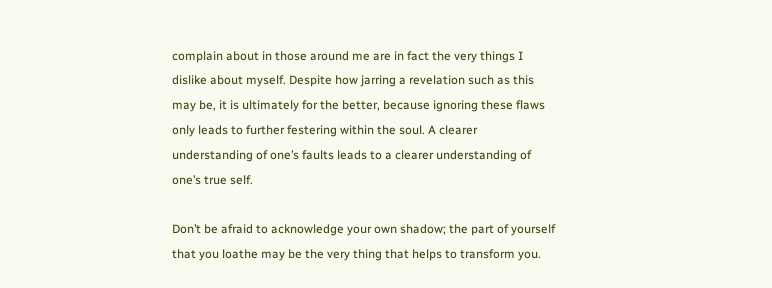complain about in those around me are in fact the very things I dislike about myself. Despite how jarring a revelation such as this may be, it is ultimately for the better, because ignoring these flaws only leads to further festering within the soul. A clearer understanding of one’s faults leads to a clearer understanding of one’s true self.

Don’t be afraid to acknowledge your own shadow; the part of yourself that you loathe may be the very thing that helps to transform you.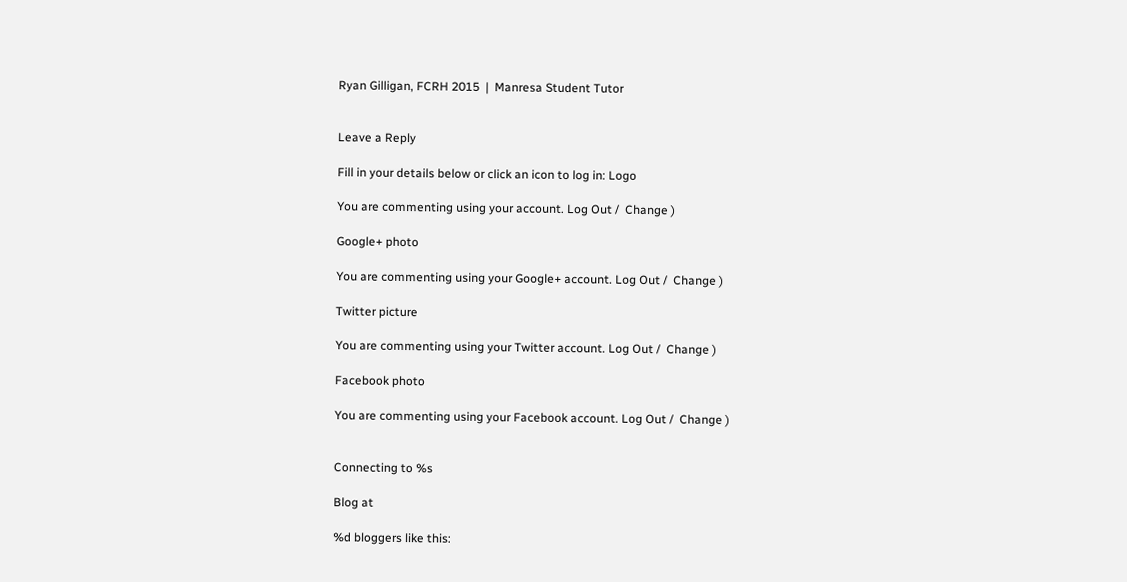Ryan Gilligan, FCRH 2015  |  Manresa Student Tutor


Leave a Reply

Fill in your details below or click an icon to log in: Logo

You are commenting using your account. Log Out /  Change )

Google+ photo

You are commenting using your Google+ account. Log Out /  Change )

Twitter picture

You are commenting using your Twitter account. Log Out /  Change )

Facebook photo

You are commenting using your Facebook account. Log Out /  Change )


Connecting to %s

Blog at

%d bloggers like this: